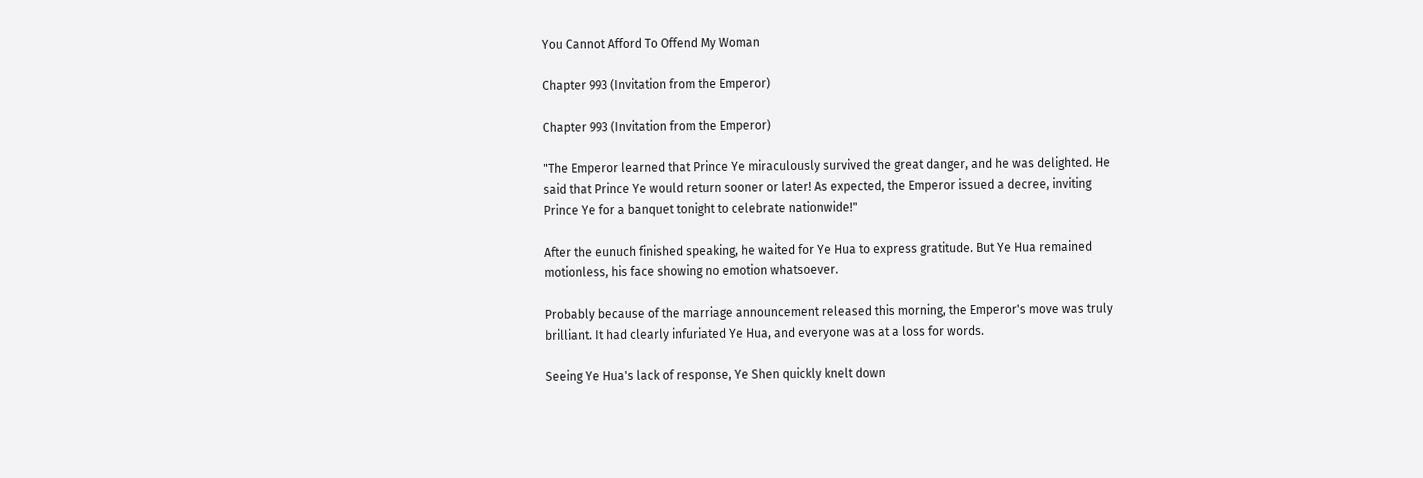You Cannot Afford To Offend My Woman

Chapter 993 (Invitation from the Emperor)

Chapter 993 (Invitation from the Emperor)

"The Emperor learned that Prince Ye miraculously survived the great danger, and he was delighted. He said that Prince Ye would return sooner or later! As expected, the Emperor issued a decree, inviting Prince Ye for a banquet tonight to celebrate nationwide!"

After the eunuch finished speaking, he waited for Ye Hua to express gratitude. But Ye Hua remained motionless, his face showing no emotion whatsoever.

Probably because of the marriage announcement released this morning, the Emperor's move was truly brilliant. It had clearly infuriated Ye Hua, and everyone was at a loss for words.

Seeing Ye Hua's lack of response, Ye Shen quickly knelt down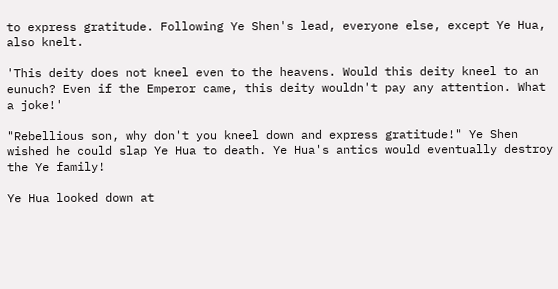to express gratitude. Following Ye Shen's lead, everyone else, except Ye Hua, also knelt.

'This deity does not kneel even to the heavens. Would this deity kneel to an eunuch? Even if the Emperor came, this deity wouldn't pay any attention. What a joke!'

"Rebellious son, why don't you kneel down and express gratitude!" Ye Shen wished he could slap Ye Hua to death. Ye Hua's antics would eventually destroy the Ye family!

Ye Hua looked down at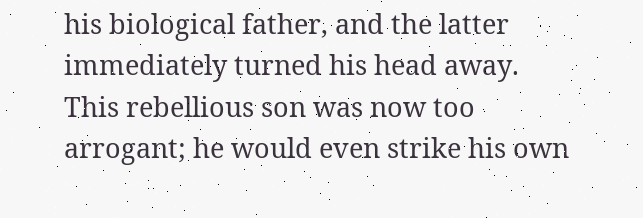his biological father, and the latter immediately turned his head away. This rebellious son was now too arrogant; he would even strike his own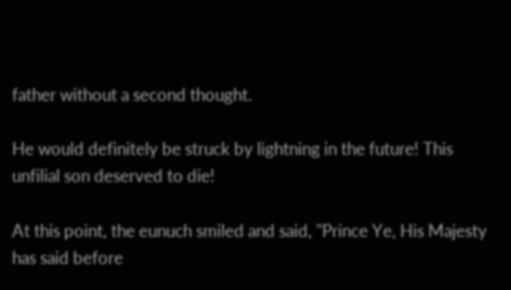father without a second thought.

He would definitely be struck by lightning in the future! This unfilial son deserved to die!

At this point, the eunuch smiled and said, "Prince Ye, His Majesty has said before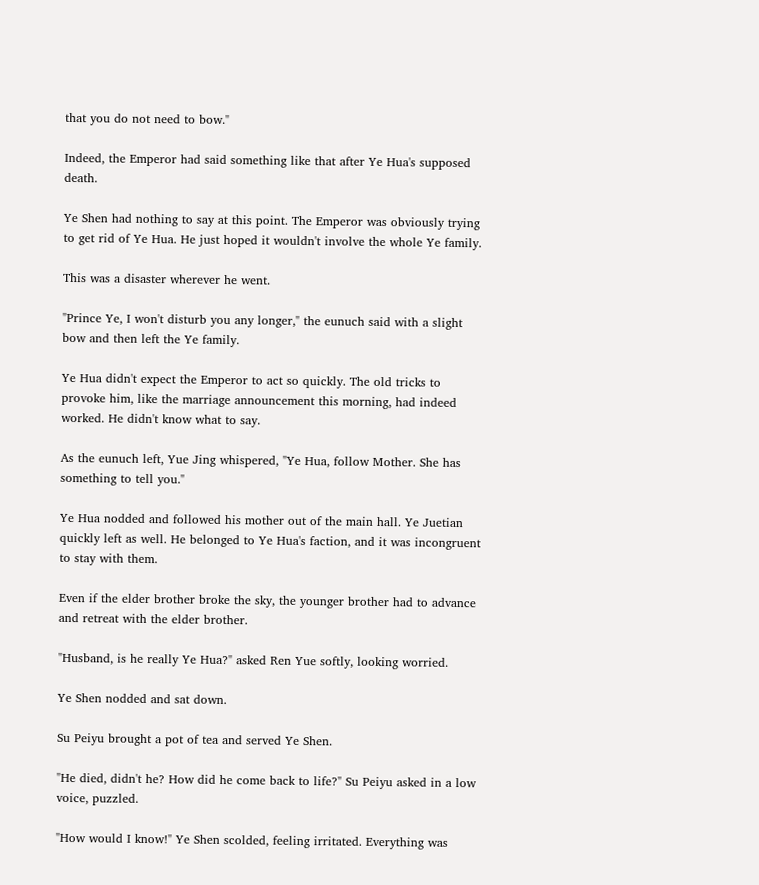that you do not need to bow."

Indeed, the Emperor had said something like that after Ye Hua's supposed death.

Ye Shen had nothing to say at this point. The Emperor was obviously trying to get rid of Ye Hua. He just hoped it wouldn't involve the whole Ye family.

This was a disaster wherever he went.

"Prince Ye, I won't disturb you any longer," the eunuch said with a slight bow and then left the Ye family.

Ye Hua didn't expect the Emperor to act so quickly. The old tricks to provoke him, like the marriage announcement this morning, had indeed worked. He didn't know what to say.

As the eunuch left, Yue Jing whispered, "Ye Hua, follow Mother. She has something to tell you."

Ye Hua nodded and followed his mother out of the main hall. Ye Juetian quickly left as well. He belonged to Ye Hua's faction, and it was incongruent to stay with them.

Even if the elder brother broke the sky, the younger brother had to advance and retreat with the elder brother.

"Husband, is he really Ye Hua?" asked Ren Yue softly, looking worried.

Ye Shen nodded and sat down.

Su Peiyu brought a pot of tea and served Ye Shen.

"He died, didn't he? How did he come back to life?" Su Peiyu asked in a low voice, puzzled.

"How would I know!" Ye Shen scolded, feeling irritated. Everything was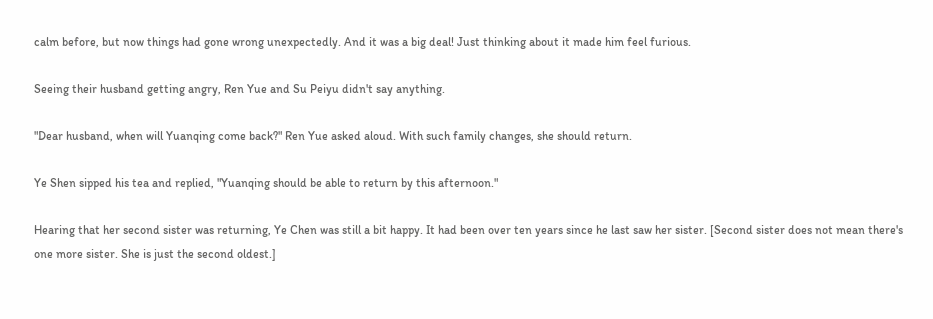calm before, but now things had gone wrong unexpectedly. And it was a big deal! Just thinking about it made him feel furious.

Seeing their husband getting angry, Ren Yue and Su Peiyu didn't say anything.

"Dear husband, when will Yuanqing come back?" Ren Yue asked aloud. With such family changes, she should return.

Ye Shen sipped his tea and replied, "Yuanqing should be able to return by this afternoon."

Hearing that her second sister was returning, Ye Chen was still a bit happy. It had been over ten years since he last saw her sister. [Second sister does not mean there's one more sister. She is just the second oldest.]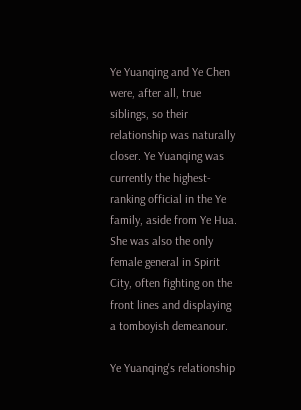Ye Yuanqing and Ye Chen were, after all, true siblings, so their relationship was naturally closer. Ye Yuanqing was currently the highest-ranking official in the Ye family, aside from Ye Hua. She was also the only female general in Spirit City, often fighting on the front lines and displaying a tomboyish demeanour.

Ye Yuanqing's relationship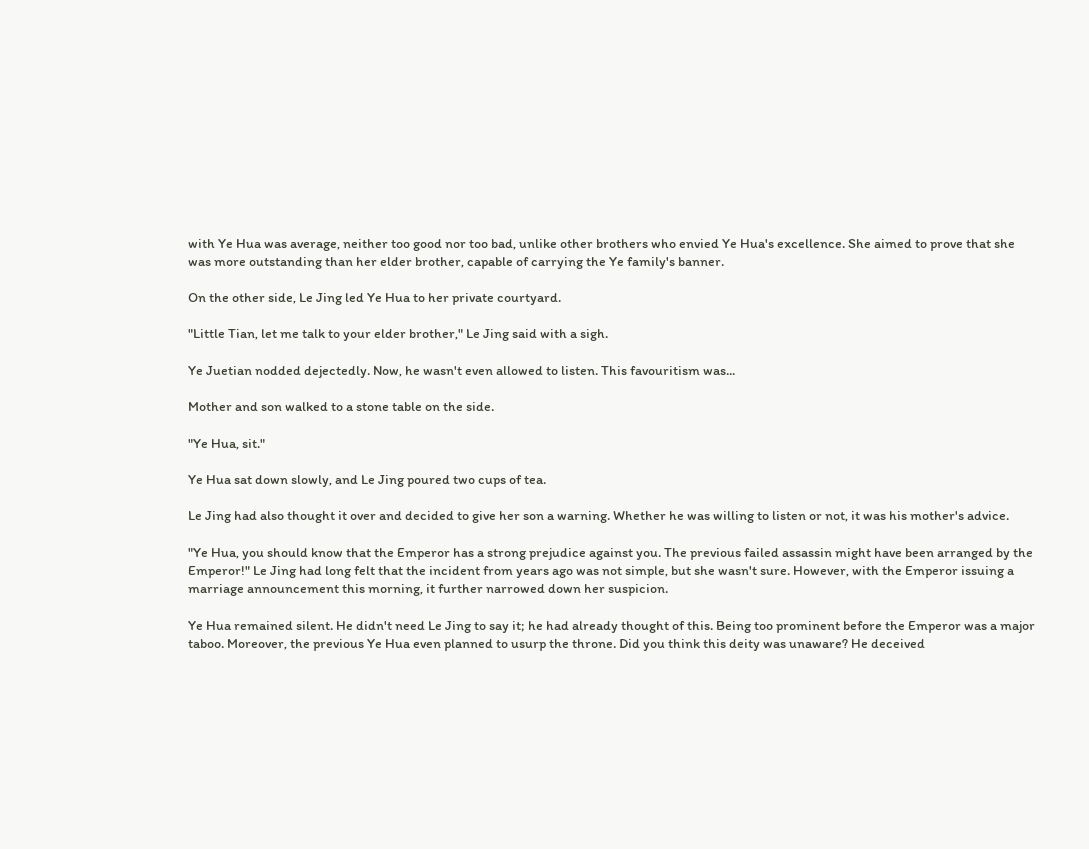with Ye Hua was average, neither too good nor too bad, unlike other brothers who envied Ye Hua's excellence. She aimed to prove that she was more outstanding than her elder brother, capable of carrying the Ye family's banner.

On the other side, Le Jing led Ye Hua to her private courtyard.

"Little Tian, let me talk to your elder brother," Le Jing said with a sigh.

Ye Juetian nodded dejectedly. Now, he wasn't even allowed to listen. This favouritism was...

Mother and son walked to a stone table on the side.

"Ye Hua, sit."

Ye Hua sat down slowly, and Le Jing poured two cups of tea.

Le Jing had also thought it over and decided to give her son a warning. Whether he was willing to listen or not, it was his mother's advice.

"Ye Hua, you should know that the Emperor has a strong prejudice against you. The previous failed assassin might have been arranged by the Emperor!" Le Jing had long felt that the incident from years ago was not simple, but she wasn't sure. However, with the Emperor issuing a marriage announcement this morning, it further narrowed down her suspicion.

Ye Hua remained silent. He didn't need Le Jing to say it; he had already thought of this. Being too prominent before the Emperor was a major taboo. Moreover, the previous Ye Hua even planned to usurp the throne. Did you think this deity was unaware? He deceived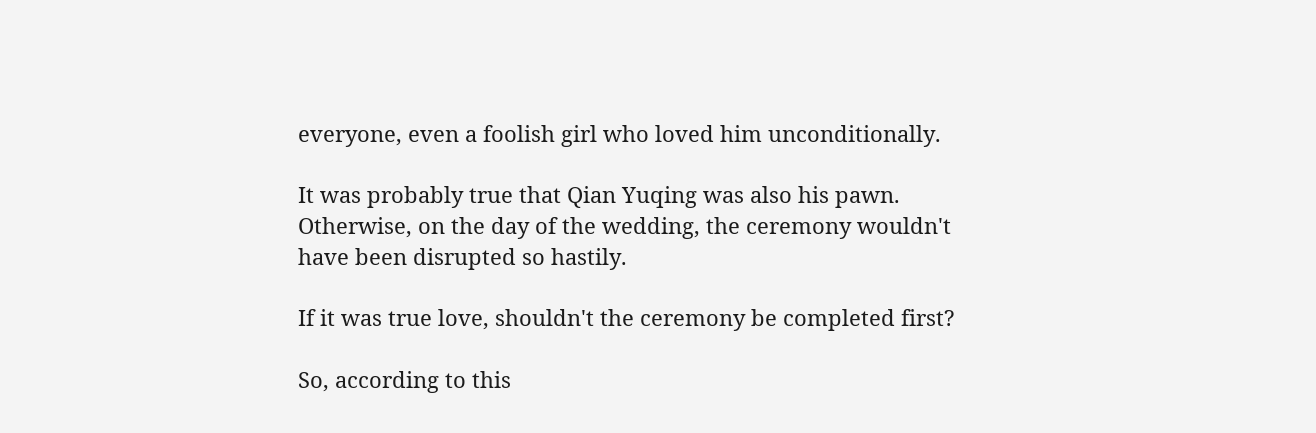everyone, even a foolish girl who loved him unconditionally.

It was probably true that Qian Yuqing was also his pawn. Otherwise, on the day of the wedding, the ceremony wouldn't have been disrupted so hastily.

If it was true love, shouldn't the ceremony be completed first?

So, according to this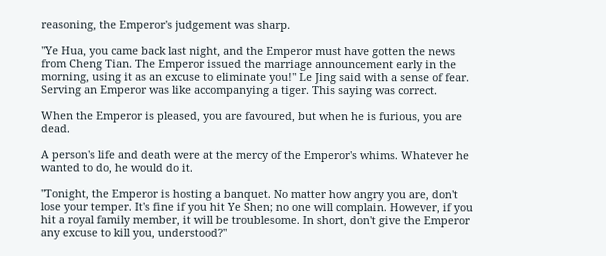reasoning, the Emperor's judgement was sharp.

"Ye Hua, you came back last night, and the Emperor must have gotten the news from Cheng Tian. The Emperor issued the marriage announcement early in the morning, using it as an excuse to eliminate you!" Le Jing said with a sense of fear. Serving an Emperor was like accompanying a tiger. This saying was correct.

When the Emperor is pleased, you are favoured, but when he is furious, you are dead.

A person's life and death were at the mercy of the Emperor's whims. Whatever he wanted to do, he would do it.

"Tonight, the Emperor is hosting a banquet. No matter how angry you are, don't lose your temper. It's fine if you hit Ye Shen; no one will complain. However, if you hit a royal family member, it will be troublesome. In short, don't give the Emperor any excuse to kill you, understood?"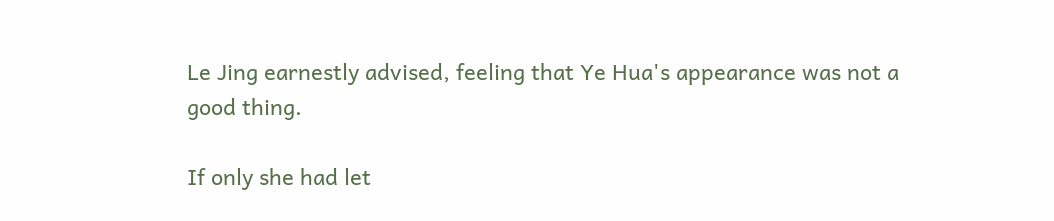Le Jing earnestly advised, feeling that Ye Hua's appearance was not a good thing.

If only she had let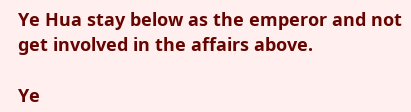Ye Hua stay below as the emperor and not get involved in the affairs above.

Ye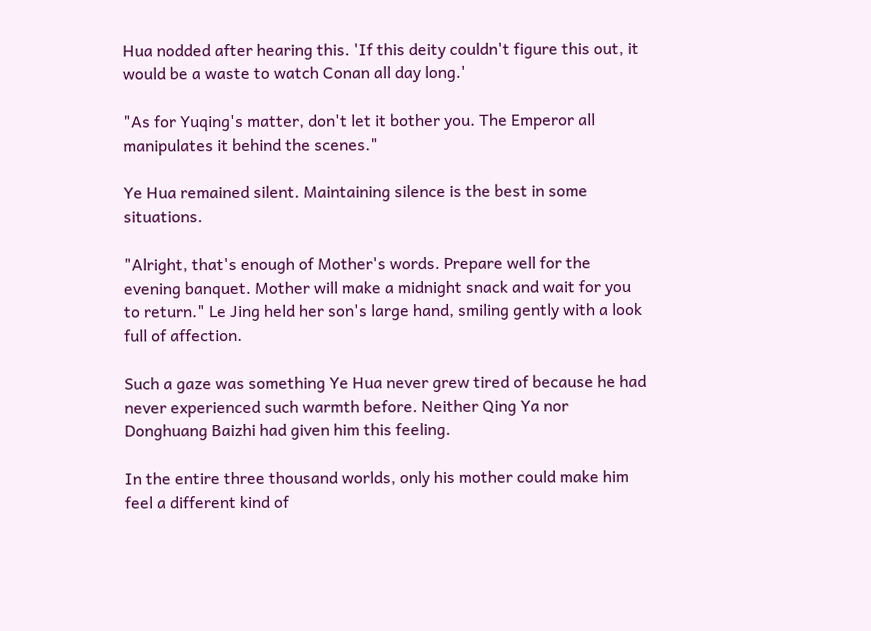Hua nodded after hearing this. 'If this deity couldn't figure this out, it would be a waste to watch Conan all day long.'

"As for Yuqing's matter, don't let it bother you. The Emperor all manipulates it behind the scenes."

Ye Hua remained silent. Maintaining silence is the best in some situations.

"Alright, that's enough of Mother's words. Prepare well for the evening banquet. Mother will make a midnight snack and wait for you to return." Le Jing held her son's large hand, smiling gently with a look full of affection.

Such a gaze was something Ye Hua never grew tired of because he had never experienced such warmth before. Neither Qing Ya nor Donghuang Baizhi had given him this feeling.

In the entire three thousand worlds, only his mother could make him feel a different kind of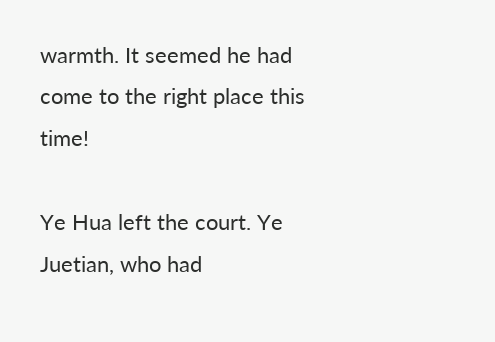warmth. It seemed he had come to the right place this time!

Ye Hua left the court. Ye Juetian, who had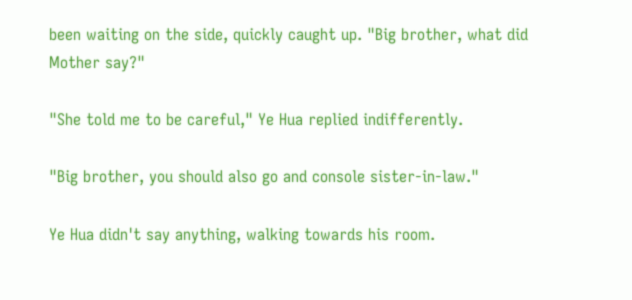been waiting on the side, quickly caught up. "Big brother, what did Mother say?"

"She told me to be careful," Ye Hua replied indifferently.

"Big brother, you should also go and console sister-in-law."

Ye Hua didn't say anything, walking towards his room.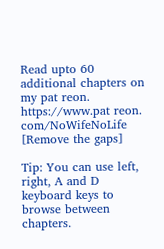Read upto 60 additional chapters on my pat reon. https://www.pat reon. com/NoWifeNoLife [Remove the gaps]

Tip: You can use left, right, A and D keyboard keys to browse between chapters.